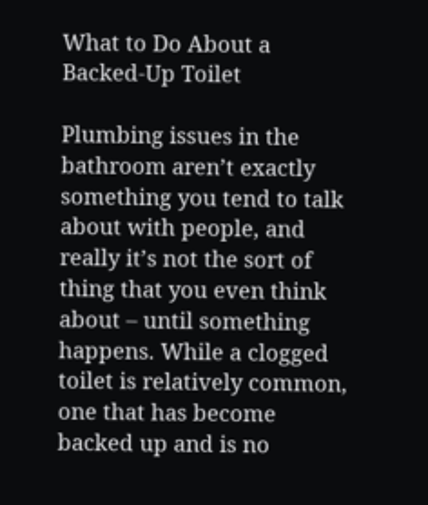What to Do About a Backed-Up Toilet

Plumbing issues in the bathroom aren’t exactly something you tend to talk about with people, and really it’s not the sort of thing that you even think about – until something happens. While a clogged toilet is relatively common, one that has become backed up and is no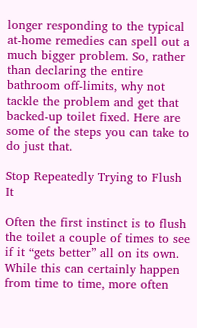longer responding to the typical at-home remedies can spell out a much bigger problem. So, rather than declaring the entire bathroom off-limits, why not tackle the problem and get that backed-up toilet fixed. Here are some of the steps you can take to do just that.

Stop Repeatedly Trying to Flush It

Often the first instinct is to flush the toilet a couple of times to see if it “gets better” all on its own. While this can certainly happen from time to time, more often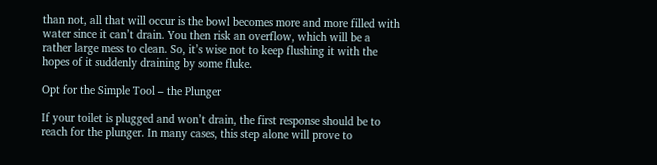than not, all that will occur is the bowl becomes more and more filled with water since it can’t drain. You then risk an overflow, which will be a rather large mess to clean. So, it’s wise not to keep flushing it with the hopes of it suddenly draining by some fluke.

Opt for the Simple Tool – the Plunger

If your toilet is plugged and won’t drain, the first response should be to reach for the plunger. In many cases, this step alone will prove to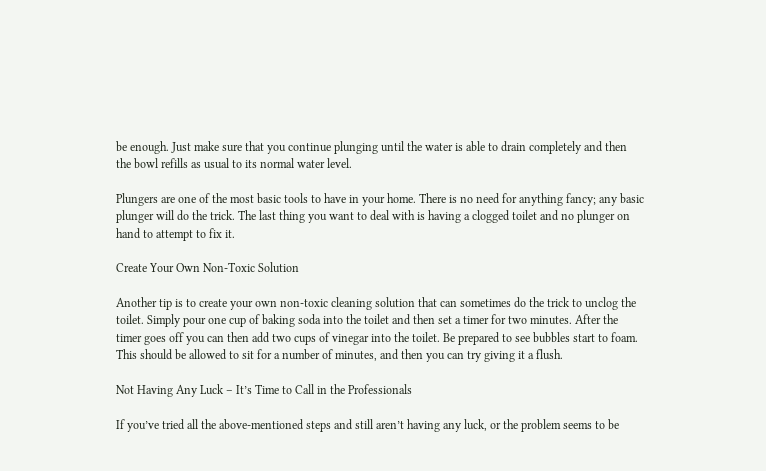be enough. Just make sure that you continue plunging until the water is able to drain completely and then the bowl refills as usual to its normal water level.

Plungers are one of the most basic tools to have in your home. There is no need for anything fancy; any basic plunger will do the trick. The last thing you want to deal with is having a clogged toilet and no plunger on hand to attempt to fix it.

Create Your Own Non-Toxic Solution

Another tip is to create your own non-toxic cleaning solution that can sometimes do the trick to unclog the toilet. Simply pour one cup of baking soda into the toilet and then set a timer for two minutes. After the timer goes off you can then add two cups of vinegar into the toilet. Be prepared to see bubbles start to foam. This should be allowed to sit for a number of minutes, and then you can try giving it a flush.

Not Having Any Luck – It’s Time to Call in the Professionals

If you’ve tried all the above-mentioned steps and still aren’t having any luck, or the problem seems to be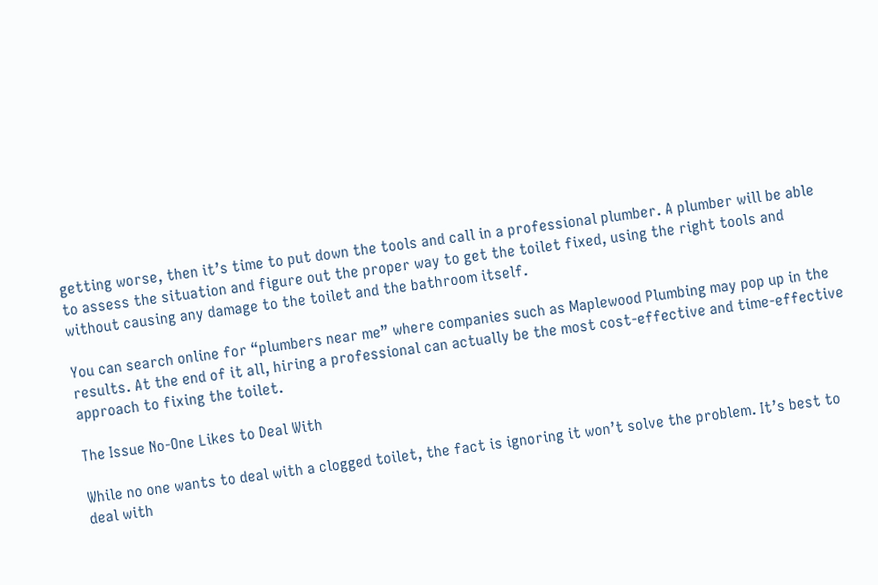getting worse, then it’s time to put down the tools and call in a professional plumber. A plumber will be able to assess the situation and figure out the proper way to get the toilet fixed, using the right tools and without causing any damage to the toilet and the bathroom itself.

You can search online for “plumbers near me” where companies such as Maplewood Plumbing may pop up in the results. At the end of it all, hiring a professional can actually be the most cost-effective and time-effective approach to fixing the toilet.

The Issue No-One Likes to Deal With

While no one wants to deal with a clogged toilet, the fact is ignoring it won’t solve the problem. It’s best to deal with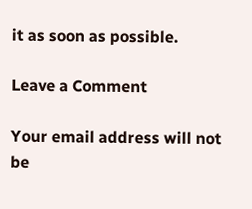it as soon as possible.

Leave a Comment

Your email address will not be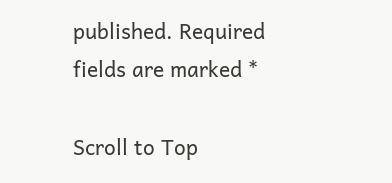published. Required fields are marked *

Scroll to Top